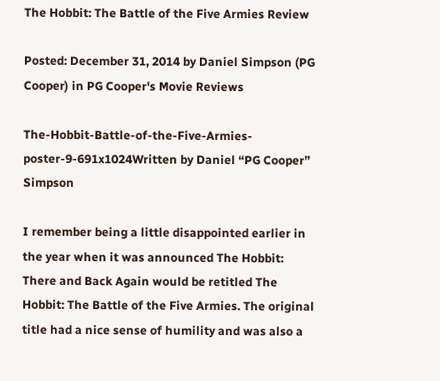The Hobbit: The Battle of the Five Armies Review

Posted: December 31, 2014 by Daniel Simpson (PG Cooper) in PG Cooper's Movie Reviews

The-Hobbit-Battle-of-the-Five-Armies-poster-9-691x1024Written by Daniel “PG Cooper” Simpson

I remember being a little disappointed earlier in the year when it was announced The Hobbit: There and Back Again would be retitled The Hobbit: The Battle of the Five Armies. The original title had a nice sense of humility and was also a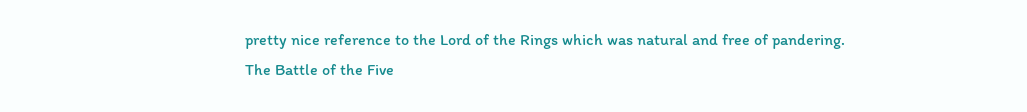pretty nice reference to the Lord of the Rings which was natural and free of pandering. The Battle of the Five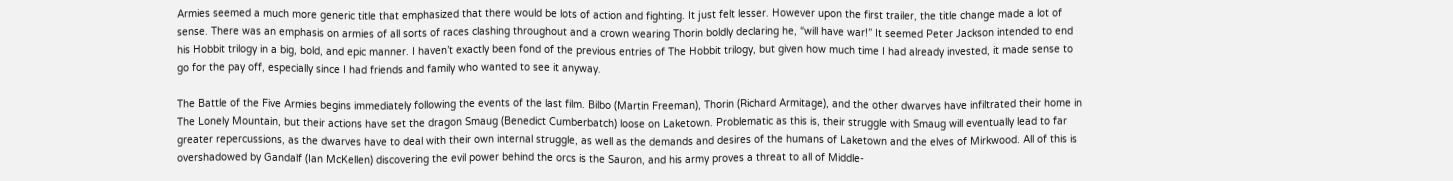Armies seemed a much more generic title that emphasized that there would be lots of action and fighting. It just felt lesser. However upon the first trailer, the title change made a lot of sense. There was an emphasis on armies of all sorts of races clashing throughout and a crown wearing Thorin boldly declaring he, “will have war!” It seemed Peter Jackson intended to end his Hobbit trilogy in a big, bold, and epic manner. I haven’t exactly been fond of the previous entries of The Hobbit trilogy, but given how much time I had already invested, it made sense to go for the pay off, especially since I had friends and family who wanted to see it anyway.

The Battle of the Five Armies begins immediately following the events of the last film. Bilbo (Martin Freeman), Thorin (Richard Armitage), and the other dwarves have infiltrated their home in The Lonely Mountain, but their actions have set the dragon Smaug (Benedict Cumberbatch) loose on Laketown. Problematic as this is, their struggle with Smaug will eventually lead to far greater repercussions, as the dwarves have to deal with their own internal struggle, as well as the demands and desires of the humans of Laketown and the elves of Mirkwood. All of this is overshadowed by Gandalf (Ian McKellen) discovering the evil power behind the orcs is the Sauron, and his army proves a threat to all of Middle-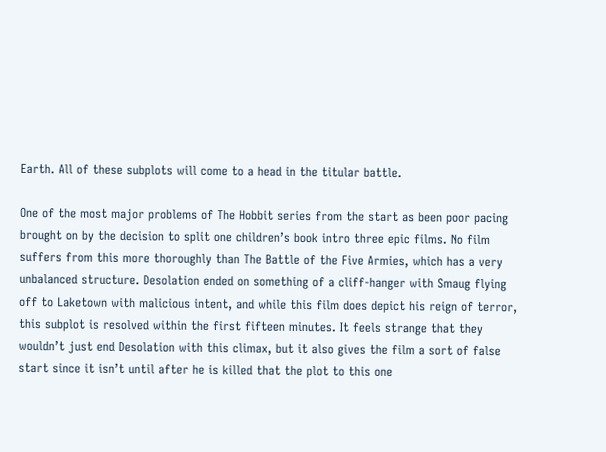Earth. All of these subplots will come to a head in the titular battle.

One of the most major problems of The Hobbit series from the start as been poor pacing brought on by the decision to split one children’s book intro three epic films. No film suffers from this more thoroughly than The Battle of the Five Armies, which has a very unbalanced structure. Desolation ended on something of a cliff-hanger with Smaug flying off to Laketown with malicious intent, and while this film does depict his reign of terror, this subplot is resolved within the first fifteen minutes. It feels strange that they wouldn’t just end Desolation with this climax, but it also gives the film a sort of false start since it isn’t until after he is killed that the plot to this one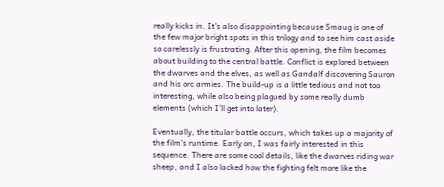really kicks in. It’s also disappointing because Smaug is one of the few major bright spots in this trilogy and to see him cast aside so carelessly is frustrating. After this opening, the film becomes about building to the central battle. Conflict is explored between the dwarves and the elves, as well as Gandalf discovering Sauron and his orc armies. The build-up is a little tedious and not too interesting, while also being plagued by some really dumb elements (which I’ll get into later).

Eventually, the titular battle occurs, which takes up a majority of the film’s runtime. Early on, I was fairly interested in this sequence. There are some cool details, like the dwarves riding war sheep, and I also lacked how the fighting felt more like the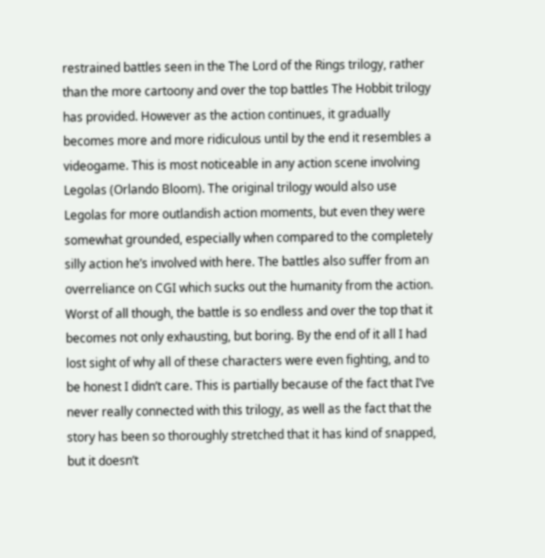restrained battles seen in the The Lord of the Rings trilogy, rather than the more cartoony and over the top battles The Hobbit trilogy has provided. However as the action continues, it gradually becomes more and more ridiculous until by the end it resembles a videogame. This is most noticeable in any action scene involving Legolas (Orlando Bloom). The original trilogy would also use Legolas for more outlandish action moments, but even they were somewhat grounded, especially when compared to the completely silly action he’s involved with here. The battles also suffer from an overreliance on CGI which sucks out the humanity from the action. Worst of all though, the battle is so endless and over the top that it becomes not only exhausting, but boring. By the end of it all I had lost sight of why all of these characters were even fighting, and to be honest I didn’t care. This is partially because of the fact that I’ve never really connected with this trilogy, as well as the fact that the story has been so thoroughly stretched that it has kind of snapped, but it doesn’t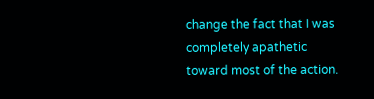change the fact that I was completely apathetic toward most of the action.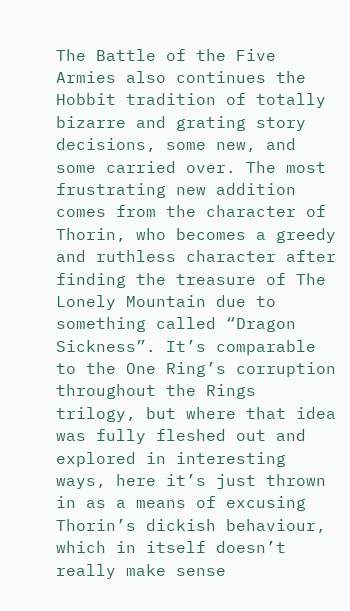The Battle of the Five Armies also continues the Hobbit tradition of totally bizarre and grating story decisions, some new, and some carried over. The most frustrating new addition comes from the character of Thorin, who becomes a greedy and ruthless character after finding the treasure of The Lonely Mountain due to something called “Dragon Sickness”. It’s comparable to the One Ring’s corruption throughout the Rings trilogy, but where that idea was fully fleshed out and explored in interesting ways, here it’s just thrown in as a means of excusing Thorin’s dickish behaviour, which in itself doesn’t really make sense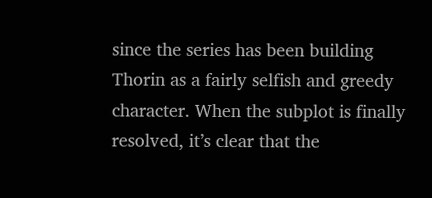since the series has been building Thorin as a fairly selfish and greedy character. When the subplot is finally resolved, it’s clear that the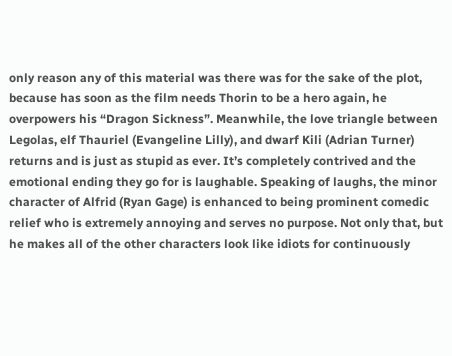only reason any of this material was there was for the sake of the plot, because has soon as the film needs Thorin to be a hero again, he overpowers his “Dragon Sickness”. Meanwhile, the love triangle between Legolas, elf Thauriel (Evangeline Lilly), and dwarf Kili (Adrian Turner) returns and is just as stupid as ever. It’s completely contrived and the emotional ending they go for is laughable. Speaking of laughs, the minor character of Alfrid (Ryan Gage) is enhanced to being prominent comedic relief who is extremely annoying and serves no purpose. Not only that, but he makes all of the other characters look like idiots for continuously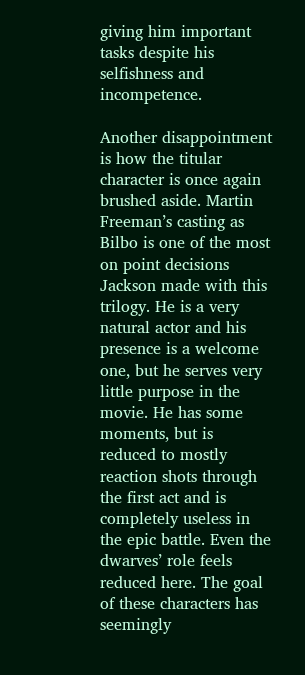giving him important tasks despite his selfishness and incompetence.

Another disappointment is how the titular character is once again brushed aside. Martin Freeman’s casting as Bilbo is one of the most on point decisions Jackson made with this trilogy. He is a very natural actor and his presence is a welcome one, but he serves very little purpose in the movie. He has some moments, but is reduced to mostly reaction shots through the first act and is completely useless in the epic battle. Even the dwarves’ role feels reduced here. The goal of these characters has seemingly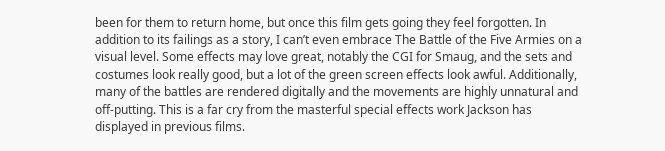been for them to return home, but once this film gets going they feel forgotten. In addition to its failings as a story, I can’t even embrace The Battle of the Five Armies on a visual level. Some effects may love great, notably the CGI for Smaug, and the sets and costumes look really good, but a lot of the green screen effects look awful. Additionally, many of the battles are rendered digitally and the movements are highly unnatural and off-putting. This is a far cry from the masterful special effects work Jackson has displayed in previous films.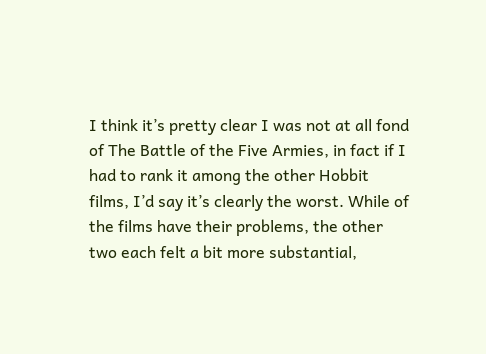I think it’s pretty clear I was not at all fond of The Battle of the Five Armies, in fact if I had to rank it among the other Hobbit films, I’d say it’s clearly the worst. While of the films have their problems, the other two each felt a bit more substantial,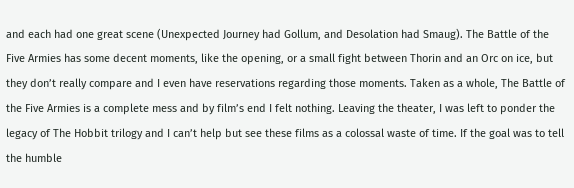and each had one great scene (Unexpected Journey had Gollum, and Desolation had Smaug). The Battle of the Five Armies has some decent moments, like the opening, or a small fight between Thorin and an Orc on ice, but they don’t really compare and I even have reservations regarding those moments. Taken as a whole, The Battle of the Five Armies is a complete mess and by film’s end I felt nothing. Leaving the theater, I was left to ponder the legacy of The Hobbit trilogy and I can’t help but see these films as a colossal waste of time. If the goal was to tell the humble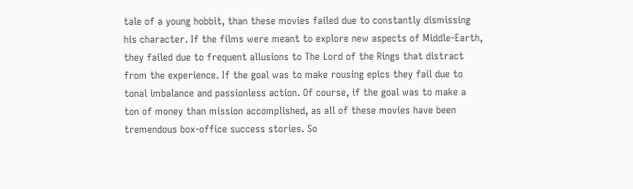tale of a young hobbit, than these movies failed due to constantly dismissing his character. If the films were meant to explore new aspects of Middle-Earth, they failed due to frequent allusions to The Lord of the Rings that distract from the experience. If the goal was to make rousing epics they fail due to tonal imbalance and passionless action. Of course, if the goal was to make a ton of money than mission accomplished, as all of these movies have been tremendous box-office success stories. So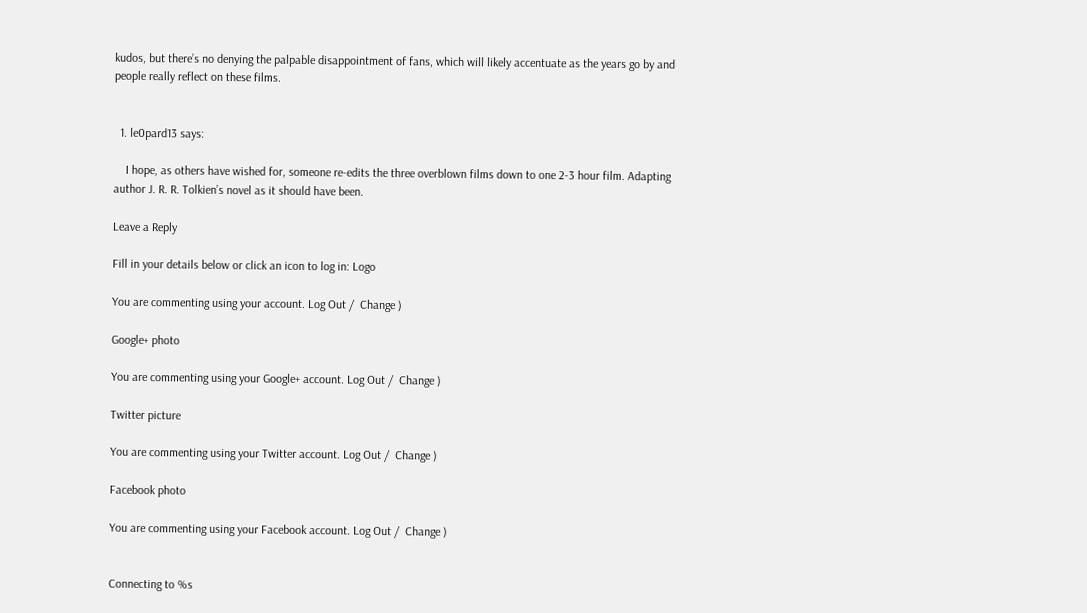kudos, but there’s no denying the palpable disappointment of fans, which will likely accentuate as the years go by and people really reflect on these films.


  1. le0pard13 says:

    I hope, as others have wished for, someone re-edits the three overblown films down to one 2-3 hour film. Adapting author J. R. R. Tolkien’s novel as it should have been.

Leave a Reply

Fill in your details below or click an icon to log in: Logo

You are commenting using your account. Log Out /  Change )

Google+ photo

You are commenting using your Google+ account. Log Out /  Change )

Twitter picture

You are commenting using your Twitter account. Log Out /  Change )

Facebook photo

You are commenting using your Facebook account. Log Out /  Change )


Connecting to %s